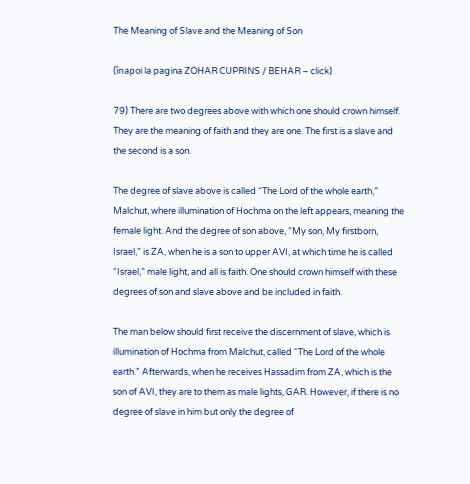The Meaning of Slave and the Meaning of Son

(înapoi la pagina ZOHAR CUPRINS / BEHAR – click)

79) There are two degrees above with which one should crown himself. They are the meaning of faith and they are one. The first is a slave and the second is a son.

The degree of slave above is called “The Lord of the whole earth,” Malchut, where illumination of Hochma on the left appears, meaning the female light. And the degree of son above, “My son, My firstborn, Israel,” is ZA, when he is a son to upper AVI, at which time he is called “Israel,” male light, and all is faith. One should crown himself with these degrees of son and slave above and be included in faith.

The man below should first receive the discernment of slave, which is illumination of Hochma from Malchut, called “The Lord of the whole earth.” Afterwards, when he receives Hassadim from ZA, which is the son of AVI, they are to them as male lights, GAR. However, if there is no degree of slave in him but only the degree of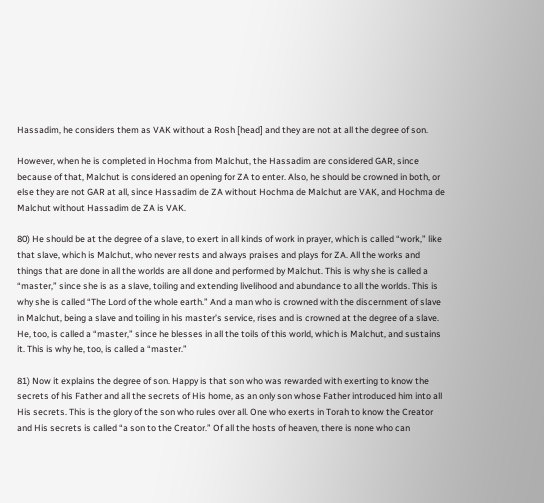Hassadim, he considers them as VAK without a Rosh [head] and they are not at all the degree of son.

However, when he is completed in Hochma from Malchut, the Hassadim are considered GAR, since because of that, Malchut is considered an opening for ZA to enter. Also, he should be crowned in both, or else they are not GAR at all, since Hassadim de ZA without Hochma de Malchut are VAK, and Hochma de Malchut without Hassadim de ZA is VAK.

80) He should be at the degree of a slave, to exert in all kinds of work in prayer, which is called “work,” like that slave, which is Malchut, who never rests and always praises and plays for ZA. All the works and things that are done in all the worlds are all done and performed by Malchut. This is why she is called a “master,” since she is as a slave, toiling and extending livelihood and abundance to all the worlds. This is why she is called “The Lord of the whole earth.” And a man who is crowned with the discernment of slave in Malchut, being a slave and toiling in his master’s service, rises and is crowned at the degree of a slave. He, too, is called a “master,” since he blesses in all the toils of this world, which is Malchut, and sustains it. This is why he, too, is called a “master.”

81) Now it explains the degree of son. Happy is that son who was rewarded with exerting to know the secrets of his Father and all the secrets of His home, as an only son whose Father introduced him into all His secrets. This is the glory of the son who rules over all. One who exerts in Torah to know the Creator and His secrets is called “a son to the Creator.” Of all the hosts of heaven, there is none who can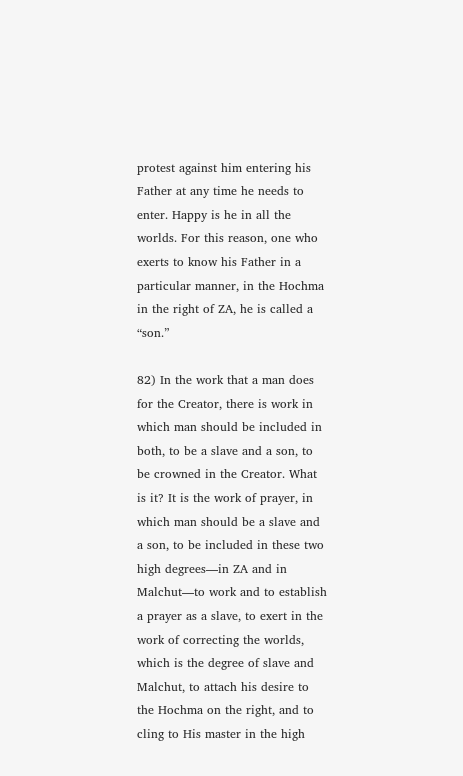protest against him entering his Father at any time he needs to enter. Happy is he in all the worlds. For this reason, one who exerts to know his Father in a particular manner, in the Hochma in the right of ZA, he is called a “son.”

82) In the work that a man does for the Creator, there is work in which man should be included in both, to be a slave and a son, to be crowned in the Creator. What is it? It is the work of prayer, in which man should be a slave and a son, to be included in these two high degrees—in ZA and in Malchut—to work and to establish a prayer as a slave, to exert in the work of correcting the worlds, which is the degree of slave and Malchut, to attach his desire to the Hochma on the right, and to cling to His master in the high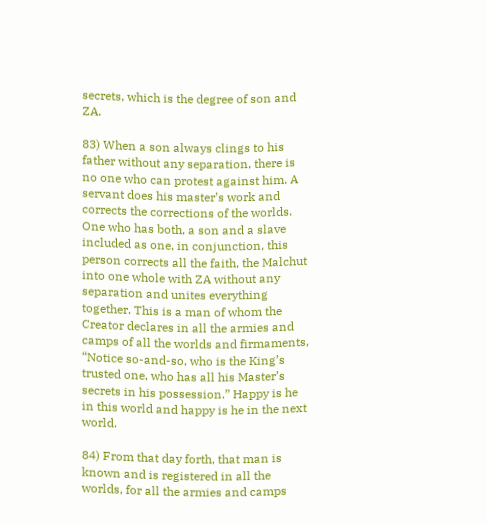secrets, which is the degree of son and ZA.

83) When a son always clings to his father without any separation, there is no one who can protest against him. A servant does his master’s work and corrects the corrections of the worlds. One who has both, a son and a slave included as one, in conjunction, this person corrects all the faith, the Malchut into one whole with ZA without any separation and unites everything together. This is a man of whom the Creator declares in all the armies and camps of all the worlds and firmaments, “Notice so-and-so, who is the King’s trusted one, who has all his Master’s secrets in his possession.” Happy is he in this world and happy is he in the next world.

84) From that day forth, that man is known and is registered in all the worlds, for all the armies and camps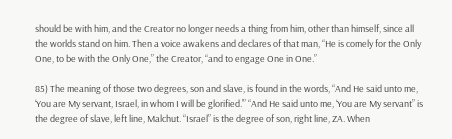should be with him, and the Creator no longer needs a thing from him, other than himself, since all the worlds stand on him. Then a voice awakens and declares of that man, “He is comely for the Only One, to be with the Only One,” the Creator, “and to engage One in One.”

85) The meaning of those two degrees, son and slave, is found in the words, “And He said unto me, ‘You are My servant, Israel, in whom I will be glorified.’” “And He said unto me, ‘You are My servant” is the degree of slave, left line, Malchut. “Israel” is the degree of son, right line, ZA. When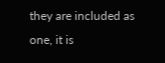they are included as one, it is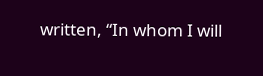written, “In whom I will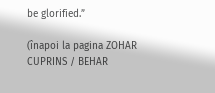be glorified.”

(înapoi la pagina ZOHAR CUPRINS / BEHAR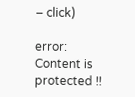– click)

error: Content is protected !!